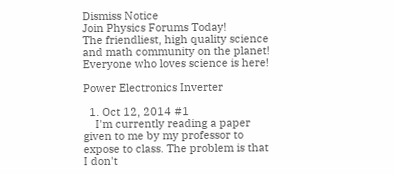Dismiss Notice
Join Physics Forums Today!
The friendliest, high quality science and math community on the planet! Everyone who loves science is here!

Power Electronics Inverter

  1. Oct 12, 2014 #1
    I'm currently reading a paper given to me by my professor to expose to class. The problem is that I don't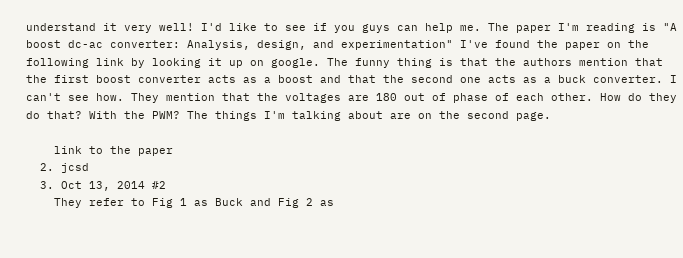understand it very well! I'd like to see if you guys can help me. The paper I'm reading is "A boost dc-ac converter: Analysis, design, and experimentation" I've found the paper on the following link by looking it up on google. The funny thing is that the authors mention that the first boost converter acts as a boost and that the second one acts as a buck converter. I can't see how. They mention that the voltages are 180 out of phase of each other. How do they do that? With the PWM? The things I'm talking about are on the second page.

    link to the paper
  2. jcsd
  3. Oct 13, 2014 #2
    They refer to Fig 1 as Buck and Fig 2 as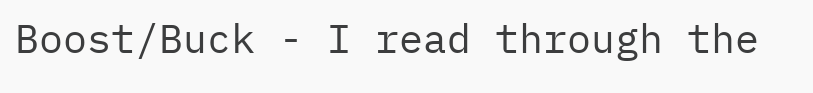Boost/Buck - I read through the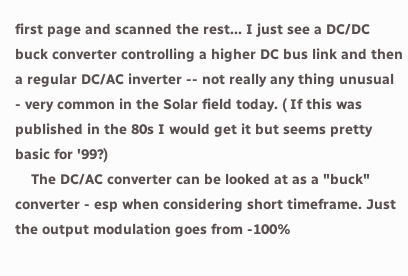first page and scanned the rest... I just see a DC/DC buck converter controlling a higher DC bus link and then a regular DC/AC inverter -- not really any thing unusual - very common in the Solar field today. ( If this was published in the 80s I would get it but seems pretty basic for '99?)
    The DC/AC converter can be looked at as a "buck" converter - esp when considering short timeframe. Just the output modulation goes from -100%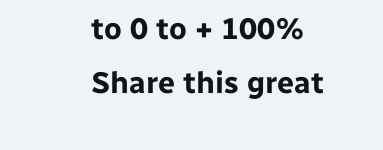to 0 to + 100%
Share this great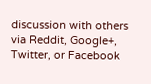discussion with others via Reddit, Google+, Twitter, or Facebook